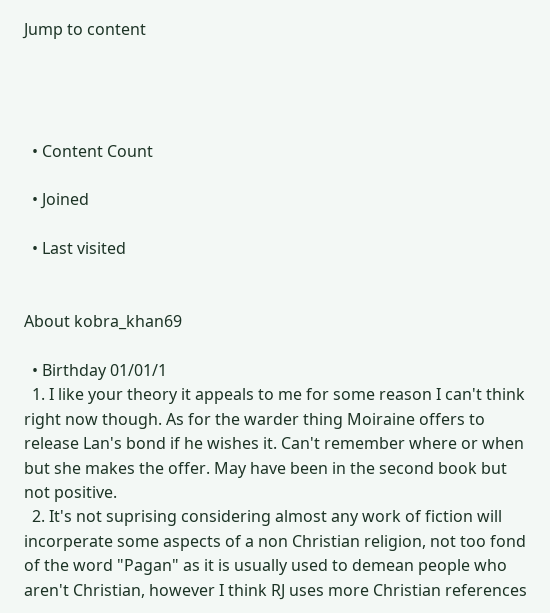Jump to content




  • Content Count

  • Joined

  • Last visited


About kobra_khan69

  • Birthday 01/01/1
  1. I like your theory it appeals to me for some reason I can't think right now though. As for the warder thing Moiraine offers to release Lan's bond if he wishes it. Can't remember where or when but she makes the offer. May have been in the second book but not positive.
  2. It's not suprising considering almost any work of fiction will incorperate some aspects of a non Christian religion, not too fond of the word "Pagan" as it is usually used to demean people who aren't Christian, however I think RJ uses more Christian references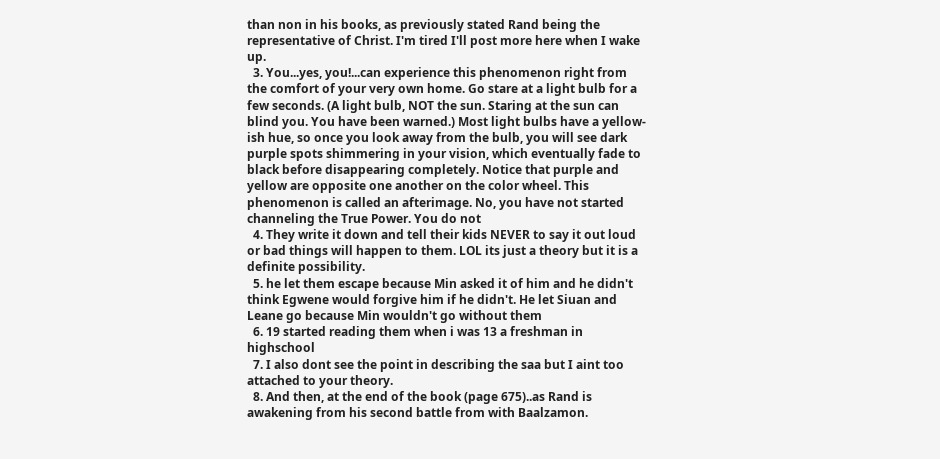than non in his books, as previously stated Rand being the representative of Christ. I'm tired I'll post more here when I wake up.
  3. You...yes, you!...can experience this phenomenon right from the comfort of your very own home. Go stare at a light bulb for a few seconds. (A light bulb, NOT the sun. Staring at the sun can blind you. You have been warned.) Most light bulbs have a yellow-ish hue, so once you look away from the bulb, you will see dark purple spots shimmering in your vision, which eventually fade to black before disappearing completely. Notice that purple and yellow are opposite one another on the color wheel. This phenomenon is called an afterimage. No, you have not started channeling the True Power. You do not
  4. They write it down and tell their kids NEVER to say it out loud or bad things will happen to them. LOL its just a theory but it is a definite possibility.
  5. he let them escape because Min asked it of him and he didn't think Egwene would forgive him if he didn't. He let Siuan and Leane go because Min wouldn't go without them
  6. 19 started reading them when i was 13 a freshman in highschool
  7. I also dont see the point in describing the saa but I aint too attached to your theory.
  8. And then, at the end of the book (page 675)..as Rand is awakening from his second battle from with Baalzamon.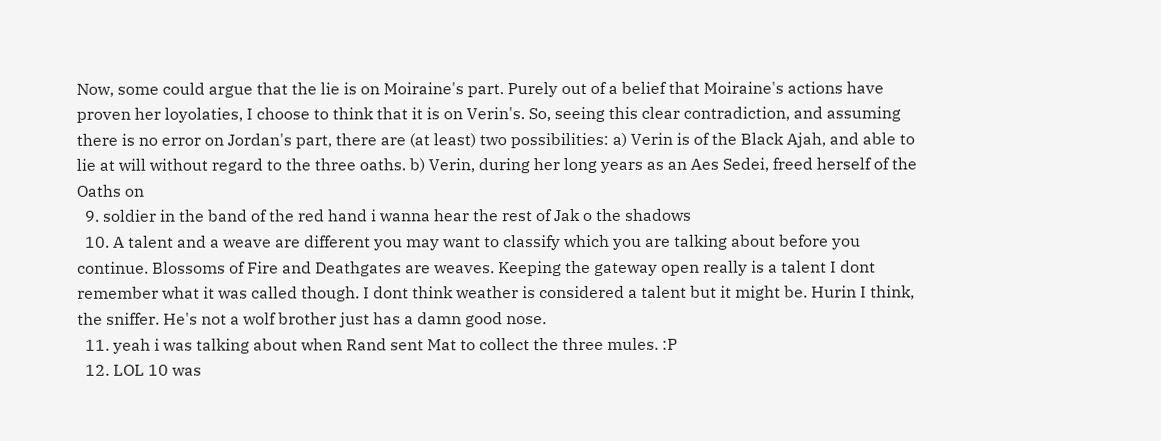Now, some could argue that the lie is on Moiraine's part. Purely out of a belief that Moiraine's actions have proven her loyolaties, I choose to think that it is on Verin's. So, seeing this clear contradiction, and assuming there is no error on Jordan's part, there are (at least) two possibilities: a) Verin is of the Black Ajah, and able to lie at will without regard to the three oaths. b) Verin, during her long years as an Aes Sedei, freed herself of the Oaths on
  9. soldier in the band of the red hand i wanna hear the rest of Jak o the shadows
  10. A talent and a weave are different you may want to classify which you are talking about before you continue. Blossoms of Fire and Deathgates are weaves. Keeping the gateway open really is a talent I dont remember what it was called though. I dont think weather is considered a talent but it might be. Hurin I think, the sniffer. He's not a wolf brother just has a damn good nose.
  11. yeah i was talking about when Rand sent Mat to collect the three mules. :P
  12. LOL 10 was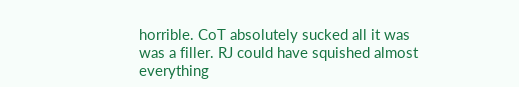horrible. CoT absolutely sucked all it was was a filler. RJ could have squished almost everything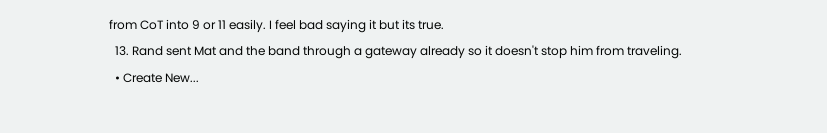from CoT into 9 or 11 easily. I feel bad saying it but its true.
  13. Rand sent Mat and the band through a gateway already so it doesn't stop him from traveling.
  • Create New...